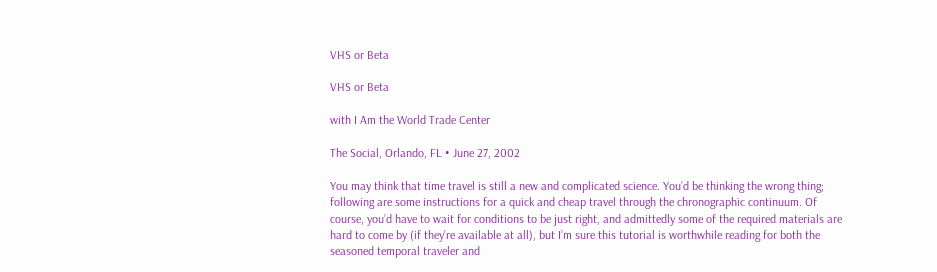VHS or Beta

VHS or Beta

with I Am the World Trade Center

The Social, Orlando, FL • June 27, 2002

You may think that time travel is still a new and complicated science. You’d be thinking the wrong thing; following are some instructions for a quick and cheap travel through the chronographic continuum. Of course, you’d have to wait for conditions to be just right, and admittedly some of the required materials are hard to come by (if they’re available at all), but I’m sure this tutorial is worthwhile reading for both the seasoned temporal traveler and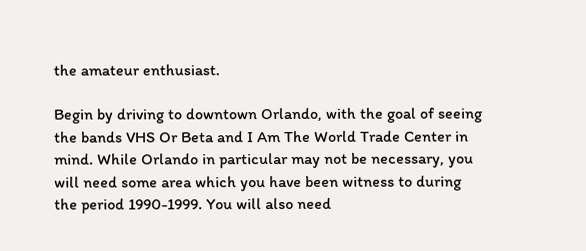the amateur enthusiast.

Begin by driving to downtown Orlando, with the goal of seeing the bands VHS Or Beta and I Am The World Trade Center in mind. While Orlando in particular may not be necessary, you will need some area which you have been witness to during the period 1990-1999. You will also need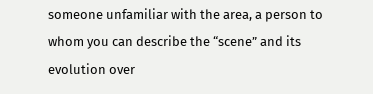someone unfamiliar with the area, a person to whom you can describe the “scene” and its evolution over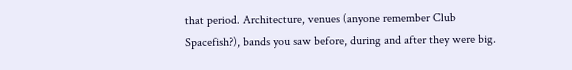that period. Architecture, venues (anyone remember Club Spacefish?), bands you saw before, during and after they were big.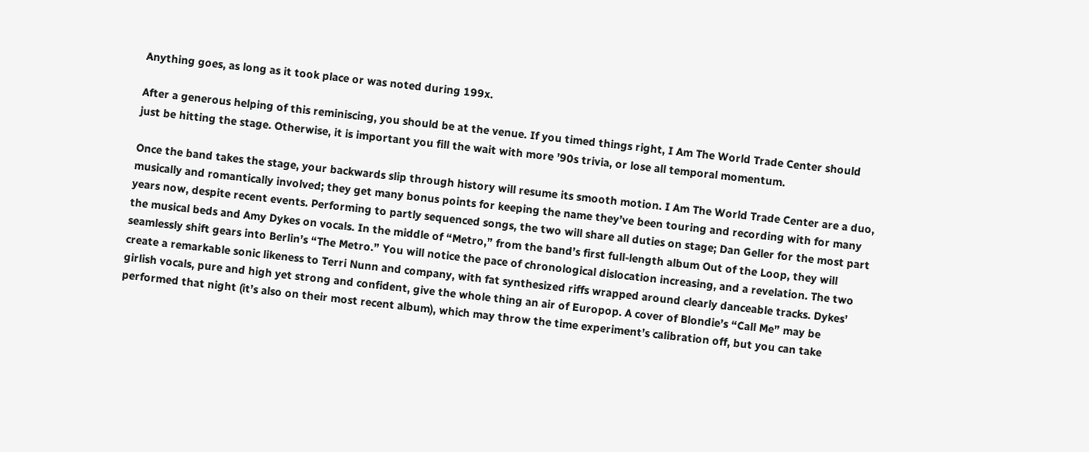Anything goes, as long as it took place or was noted during 199x.

After a generous helping of this reminiscing, you should be at the venue. If you timed things right, I Am The World Trade Center should just be hitting the stage. Otherwise, it is important you fill the wait with more ’90s trivia, or lose all temporal momentum.

Once the band takes the stage, your backwards slip through history will resume its smooth motion. I Am The World Trade Center are a duo, musically and romantically involved; they get many bonus points for keeping the name they’ve been touring and recording with for many years now, despite recent events. Performing to partly sequenced songs, the two will share all duties on stage; Dan Geller for the most part the musical beds and Amy Dykes on vocals. In the middle of “Metro,” from the band’s first full-length album Out of the Loop, they will seamlessly shift gears into Berlin’s “The Metro.” You will notice the pace of chronological dislocation increasing, and a revelation. The two create a remarkable sonic likeness to Terri Nunn and company, with fat synthesized riffs wrapped around clearly danceable tracks. Dykes’ girlish vocals, pure and high yet strong and confident, give the whole thing an air of Europop. A cover of Blondie’s “Call Me” may be performed that night (it’s also on their most recent album), which may throw the time experiment’s calibration off, but you can take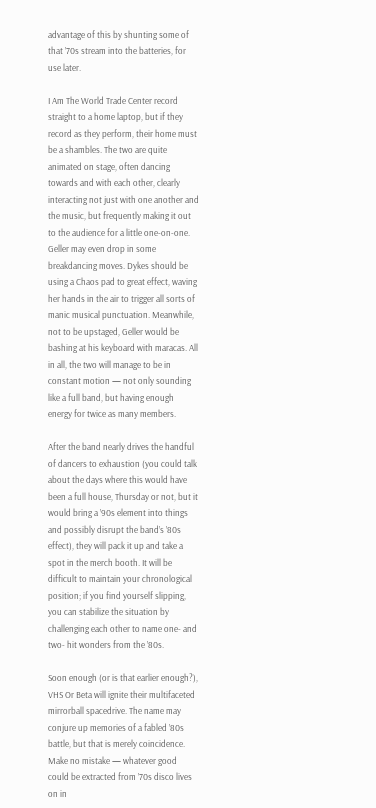advantage of this by shunting some of that ’70s stream into the batteries, for use later.

I Am The World Trade Center record straight to a home laptop, but if they record as they perform, their home must be a shambles. The two are quite animated on stage, often dancing towards and with each other, clearly interacting not just with one another and the music, but frequently making it out to the audience for a little one-on-one. Geller may even drop in some breakdancing moves. Dykes should be using a Chaos pad to great effect, waving her hands in the air to trigger all sorts of manic musical punctuation. Meanwhile, not to be upstaged, Geller would be bashing at his keyboard with maracas. All in all, the two will manage to be in constant motion — not only sounding like a full band, but having enough energy for twice as many members.

After the band nearly drives the handful of dancers to exhaustion (you could talk about the days where this would have been a full house, Thursday or not, but it would bring a ’90s element into things and possibly disrupt the band’s ’80s effect), they will pack it up and take a spot in the merch booth. It will be difficult to maintain your chronological position; if you find yourself slipping, you can stabilize the situation by challenging each other to name one- and two- hit wonders from the ’80s.

Soon enough (or is that earlier enough?), VHS Or Beta will ignite their multifaceted mirrorball spacedrive. The name may conjure up memories of a fabled ’80s battle, but that is merely coincidence. Make no mistake — whatever good could be extracted from ’70s disco lives on in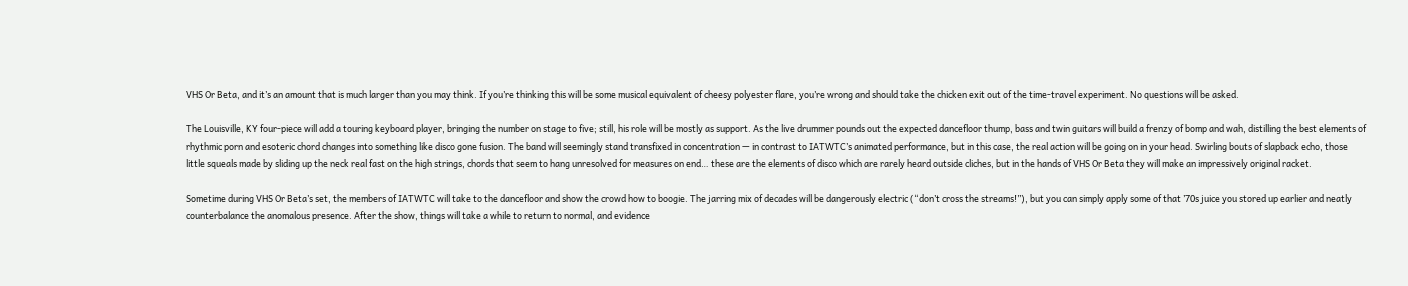VHS Or Beta, and it’s an amount that is much larger than you may think. If you’re thinking this will be some musical equivalent of cheesy polyester flare, you’re wrong and should take the chicken exit out of the time-travel experiment. No questions will be asked.

The Louisville, KY four-piece will add a touring keyboard player, bringing the number on stage to five; still, his role will be mostly as support. As the live drummer pounds out the expected dancefloor thump, bass and twin guitars will build a frenzy of bomp and wah, distilling the best elements of rhythmic porn and esoteric chord changes into something like disco gone fusion. The band will seemingly stand transfixed in concentration — in contrast to IATWTC’s animated performance, but in this case, the real action will be going on in your head. Swirling bouts of slapback echo, those little squeals made by sliding up the neck real fast on the high strings, chords that seem to hang unresolved for measures on end… these are the elements of disco which are rarely heard outside cliches, but in the hands of VHS Or Beta they will make an impressively original racket.

Sometime during VHS Or Beta’s set, the members of IATWTC will take to the dancefloor and show the crowd how to boogie. The jarring mix of decades will be dangerously electric (“don’t cross the streams!”), but you can simply apply some of that ’70s juice you stored up earlier and neatly counterbalance the anomalous presence. After the show, things will take a while to return to normal, and evidence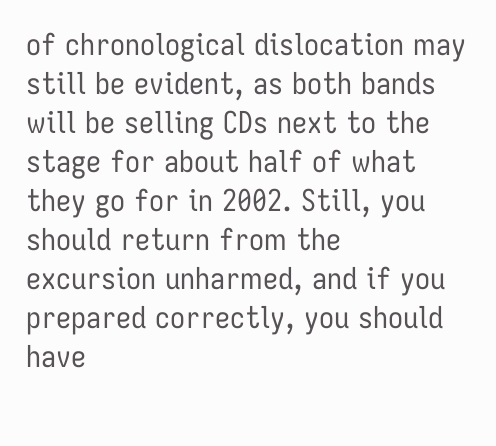of chronological dislocation may still be evident, as both bands will be selling CDs next to the stage for about half of what they go for in 2002. Still, you should return from the excursion unharmed, and if you prepared correctly, you should have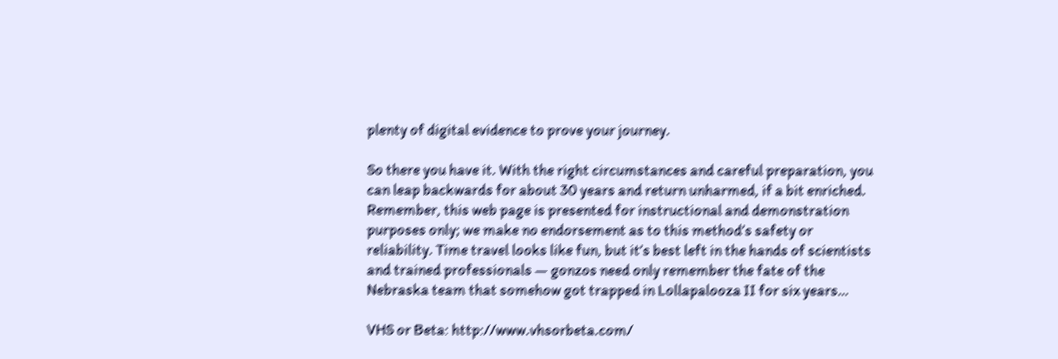plenty of digital evidence to prove your journey.

So there you have it. With the right circumstances and careful preparation, you can leap backwards for about 30 years and return unharmed, if a bit enriched. Remember, this web page is presented for instructional and demonstration purposes only; we make no endorsement as to this method’s safety or reliability. Time travel looks like fun, but it’s best left in the hands of scientists and trained professionals — gonzos need only remember the fate of the Nebraska team that somehow got trapped in Lollapalooza II for six years…

VHS or Beta: http://www.vhsorbeta.com/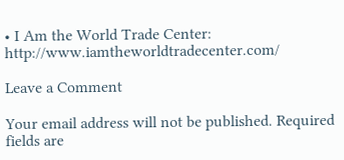• I Am the World Trade Center: http://www.iamtheworldtradecenter.com/

Leave a Comment

Your email address will not be published. Required fields are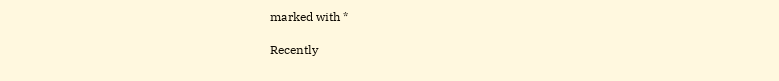marked with *

Recently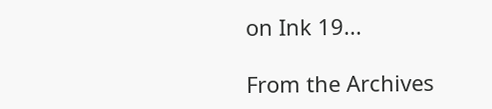on Ink 19...

From the Archives